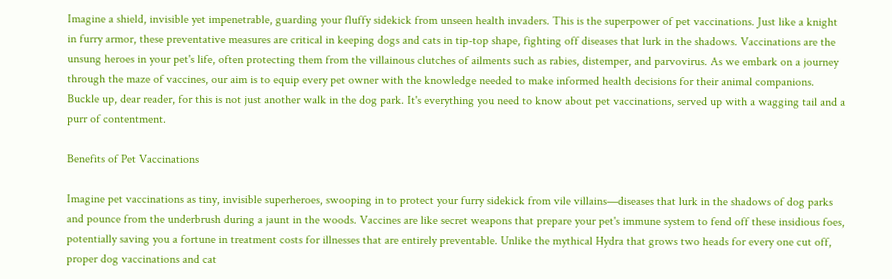Imagine a shield, invisible yet impenetrable, guarding your fluffy sidekick from unseen health invaders. This is the superpower of pet vaccinations. Just like a knight in furry armor, these preventative measures are critical in keeping dogs and cats in tip-top shape, fighting off diseases that lurk in the shadows. Vaccinations are the unsung heroes in your pet's life, often protecting them from the villainous clutches of ailments such as rabies, distemper, and parvovirus. As we embark on a journey through the maze of vaccines, our aim is to equip every pet owner with the knowledge needed to make informed health decisions for their animal companions. Buckle up, dear reader, for this is not just another walk in the dog park. It's everything you need to know about pet vaccinations, served up with a wagging tail and a purr of contentment.

Benefits of Pet Vaccinations

Imagine pet vaccinations as tiny, invisible superheroes, swooping in to protect your furry sidekick from vile villains—diseases that lurk in the shadows of dog parks and pounce from the underbrush during a jaunt in the woods. Vaccines are like secret weapons that prepare your pet's immune system to fend off these insidious foes, potentially saving you a fortune in treatment costs for illnesses that are entirely preventable. Unlike the mythical Hydra that grows two heads for every one cut off, proper dog vaccinations and cat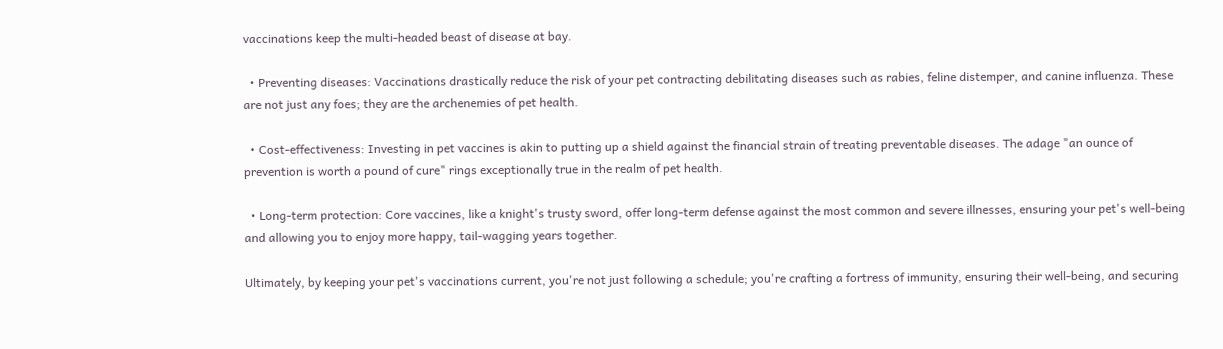vaccinations keep the multi-headed beast of disease at bay.

  • Preventing diseases: Vaccinations drastically reduce the risk of your pet contracting debilitating diseases such as rabies, feline distemper, and canine influenza. These are not just any foes; they are the archenemies of pet health.

  • Cost-effectiveness: Investing in pet vaccines is akin to putting up a shield against the financial strain of treating preventable diseases. The adage "an ounce of prevention is worth a pound of cure" rings exceptionally true in the realm of pet health.

  • Long-term protection: Core vaccines, like a knight's trusty sword, offer long-term defense against the most common and severe illnesses, ensuring your pet's well-being and allowing you to enjoy more happy, tail-wagging years together.

Ultimately, by keeping your pet's vaccinations current, you're not just following a schedule; you're crafting a fortress of immunity, ensuring their well-being, and securing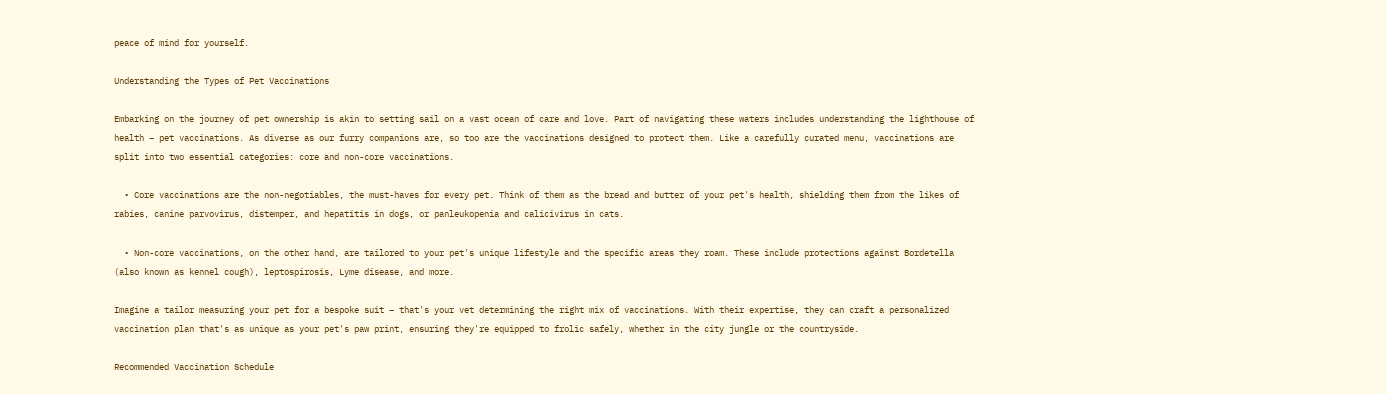peace of mind for yourself.

Understanding the Types of Pet Vaccinations

Embarking on the journey of pet ownership is akin to setting sail on a vast ocean of care and love. Part of navigating these waters includes understanding the lighthouse of health – pet vaccinations. As diverse as our furry companions are, so too are the vaccinations designed to protect them. Like a carefully curated menu, vaccinations are split into two essential categories: core and non-core vaccinations.

  • Core vaccinations are the non-negotiables, the must-haves for every pet. Think of them as the bread and butter of your pet's health, shielding them from the likes of rabies, canine parvovirus, distemper, and hepatitis in dogs, or panleukopenia and calicivirus in cats.

  • Non-core vaccinations, on the other hand, are tailored to your pet's unique lifestyle and the specific areas they roam. These include protections against Bordetella (also known as kennel cough), leptospirosis, Lyme disease, and more.

Imagine a tailor measuring your pet for a bespoke suit – that's your vet determining the right mix of vaccinations. With their expertise, they can craft a personalized vaccination plan that's as unique as your pet's paw print, ensuring they're equipped to frolic safely, whether in the city jungle or the countryside.

Recommended Vaccination Schedule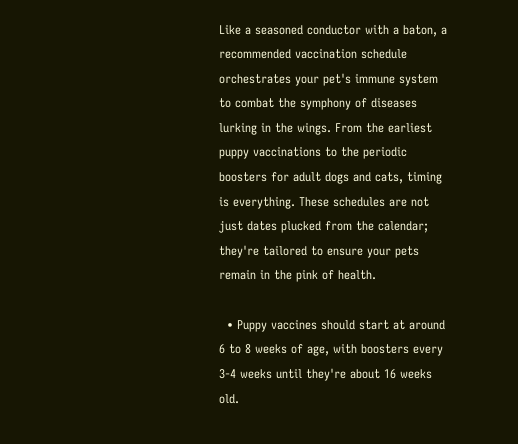Like a seasoned conductor with a baton, a recommended vaccination schedule orchestrates your pet's immune system to combat the symphony of diseases lurking in the wings. From the earliest puppy vaccinations to the periodic boosters for adult dogs and cats, timing is everything. These schedules are not just dates plucked from the calendar; they're tailored to ensure your pets remain in the pink of health.

  • Puppy vaccines should start at around 6 to 8 weeks of age, with boosters every 3-4 weeks until they're about 16 weeks old.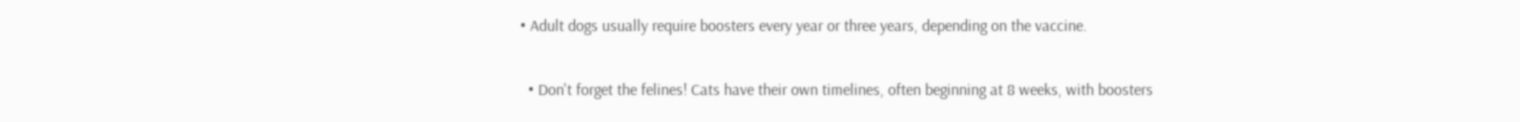• Adult dogs usually require boosters every year or three years, depending on the vaccine.

  • Don't forget the felines! Cats have their own timelines, often beginning at 8 weeks, with boosters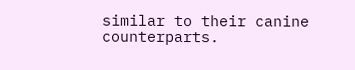similar to their canine counterparts.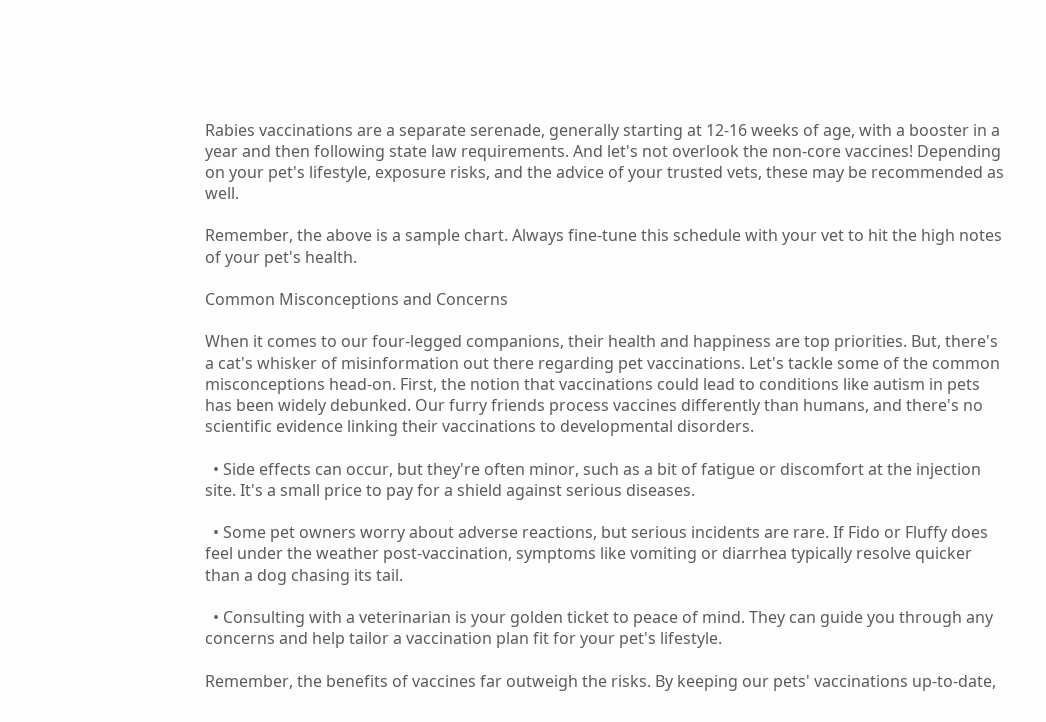Rabies vaccinations are a separate serenade, generally starting at 12-16 weeks of age, with a booster in a year and then following state law requirements. And let's not overlook the non-core vaccines! Depending on your pet's lifestyle, exposure risks, and the advice of your trusted vets, these may be recommended as well.

Remember, the above is a sample chart. Always fine-tune this schedule with your vet to hit the high notes of your pet's health.

Common Misconceptions and Concerns

When it comes to our four-legged companions, their health and happiness are top priorities. But, there's a cat's whisker of misinformation out there regarding pet vaccinations. Let's tackle some of the common misconceptions head-on. First, the notion that vaccinations could lead to conditions like autism in pets has been widely debunked. Our furry friends process vaccines differently than humans, and there's no scientific evidence linking their vaccinations to developmental disorders.

  • Side effects can occur, but they're often minor, such as a bit of fatigue or discomfort at the injection site. It's a small price to pay for a shield against serious diseases.

  • Some pet owners worry about adverse reactions, but serious incidents are rare. If Fido or Fluffy does feel under the weather post-vaccination, symptoms like vomiting or diarrhea typically resolve quicker than a dog chasing its tail.

  • Consulting with a veterinarian is your golden ticket to peace of mind. They can guide you through any concerns and help tailor a vaccination plan fit for your pet's lifestyle.

Remember, the benefits of vaccines far outweigh the risks. By keeping our pets' vaccinations up-to-date,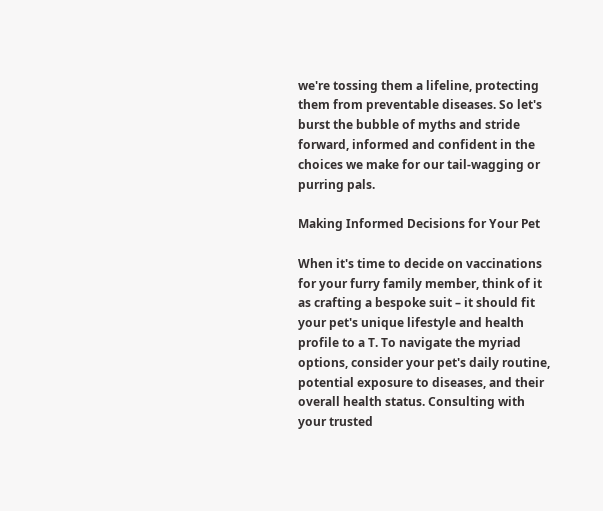we're tossing them a lifeline, protecting them from preventable diseases. So let's burst the bubble of myths and stride forward, informed and confident in the choices we make for our tail-wagging or purring pals.

Making Informed Decisions for Your Pet

When it's time to decide on vaccinations for your furry family member, think of it as crafting a bespoke suit – it should fit your pet's unique lifestyle and health profile to a T. To navigate the myriad options, consider your pet's daily routine, potential exposure to diseases, and their overall health status. Consulting with your trusted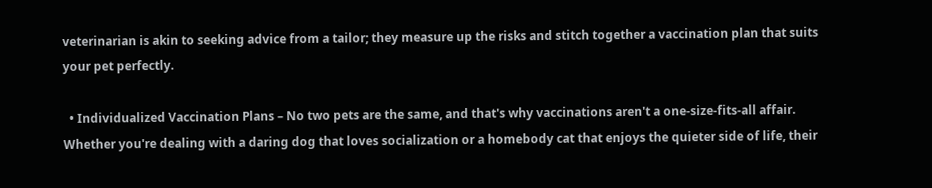veterinarian is akin to seeking advice from a tailor; they measure up the risks and stitch together a vaccination plan that suits your pet perfectly.

  • Individualized Vaccination Plans – No two pets are the same, and that's why vaccinations aren't a one-size-fits-all affair. Whether you're dealing with a daring dog that loves socialization or a homebody cat that enjoys the quieter side of life, their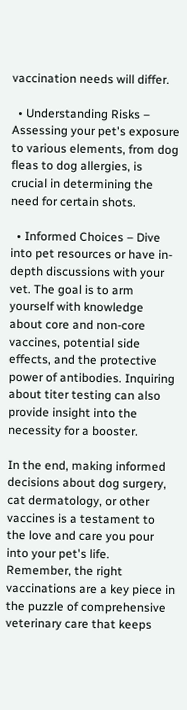vaccination needs will differ.

  • Understanding Risks – Assessing your pet's exposure to various elements, from dog fleas to dog allergies, is crucial in determining the need for certain shots.

  • Informed Choices – Dive into pet resources or have in-depth discussions with your vet. The goal is to arm yourself with knowledge about core and non-core vaccines, potential side effects, and the protective power of antibodies. Inquiring about titer testing can also provide insight into the necessity for a booster.

In the end, making informed decisions about dog surgery, cat dermatology, or other vaccines is a testament to the love and care you pour into your pet's life. Remember, the right vaccinations are a key piece in the puzzle of comprehensive veterinary care that keeps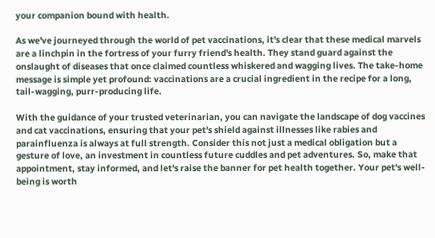your companion bound with health.

As we've journeyed through the world of pet vaccinations, it's clear that these medical marvels are a linchpin in the fortress of your furry friend's health. They stand guard against the onslaught of diseases that once claimed countless whiskered and wagging lives. The take-home message is simple yet profound: vaccinations are a crucial ingredient in the recipe for a long, tail-wagging, purr-producing life.

With the guidance of your trusted veterinarian, you can navigate the landscape of dog vaccines and cat vaccinations, ensuring that your pet's shield against illnesses like rabies and parainfluenza is always at full strength. Consider this not just a medical obligation but a gesture of love, an investment in countless future cuddles and pet adventures. So, make that appointment, stay informed, and let's raise the banner for pet health together. Your pet's well-being is worth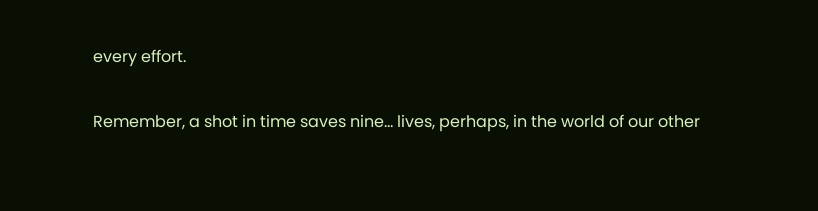every effort.

Remember, a shot in time saves nine... lives, perhaps, in the world of our other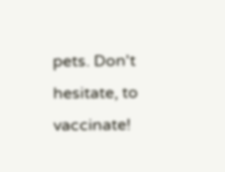pets. Don't hesitate, to vaccinate!